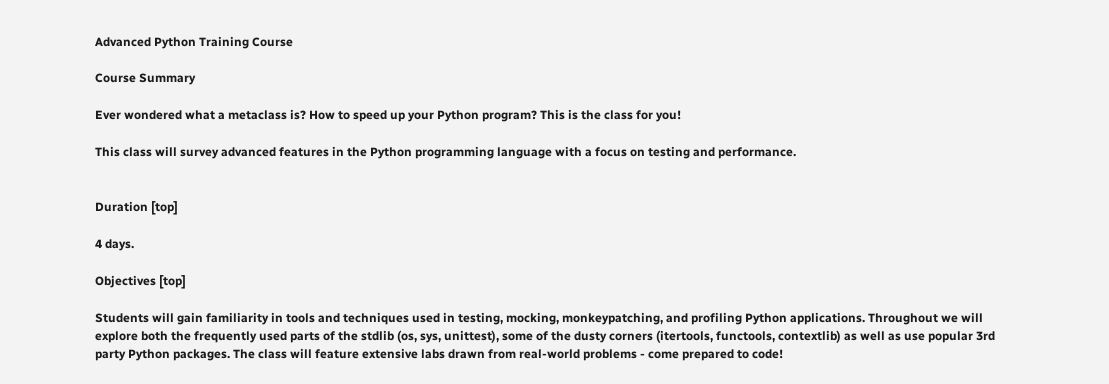Advanced Python Training Course

Course Summary

Ever wondered what a metaclass is? How to speed up your Python program? This is the class for you!

This class will survey advanced features in the Python programming language with a focus on testing and performance.


Duration [top]

4 days.

Objectives [top]

Students will gain familiarity in tools and techniques used in testing, mocking, monkeypatching, and profiling Python applications. Throughout we will explore both the frequently used parts of the stdlib (os, sys, unittest), some of the dusty corners (itertools, functools, contextlib) as well as use popular 3rd party Python packages. The class will feature extensive labs drawn from real-world problems - come prepared to code!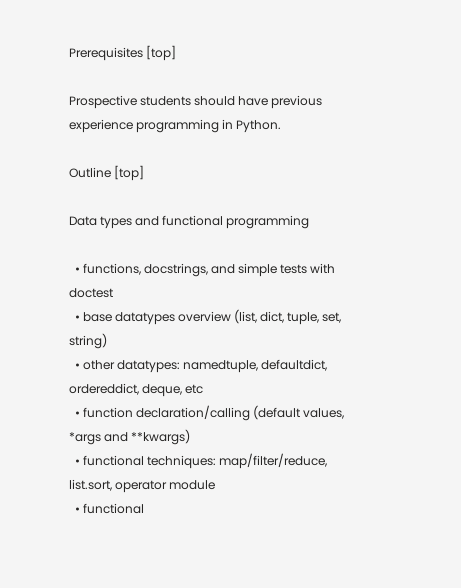Prerequisites [top]

Prospective students should have previous experience programming in Python.

Outline [top]

Data types and functional programming

  • functions, docstrings, and simple tests with doctest
  • base datatypes overview (list, dict, tuple, set, string)
  • other datatypes: namedtuple, defaultdict, ordereddict, deque, etc
  • function declaration/calling (default values, *args and **kwargs)
  • functional techniques: map/filter/reduce, list.sort, operator module
  • functional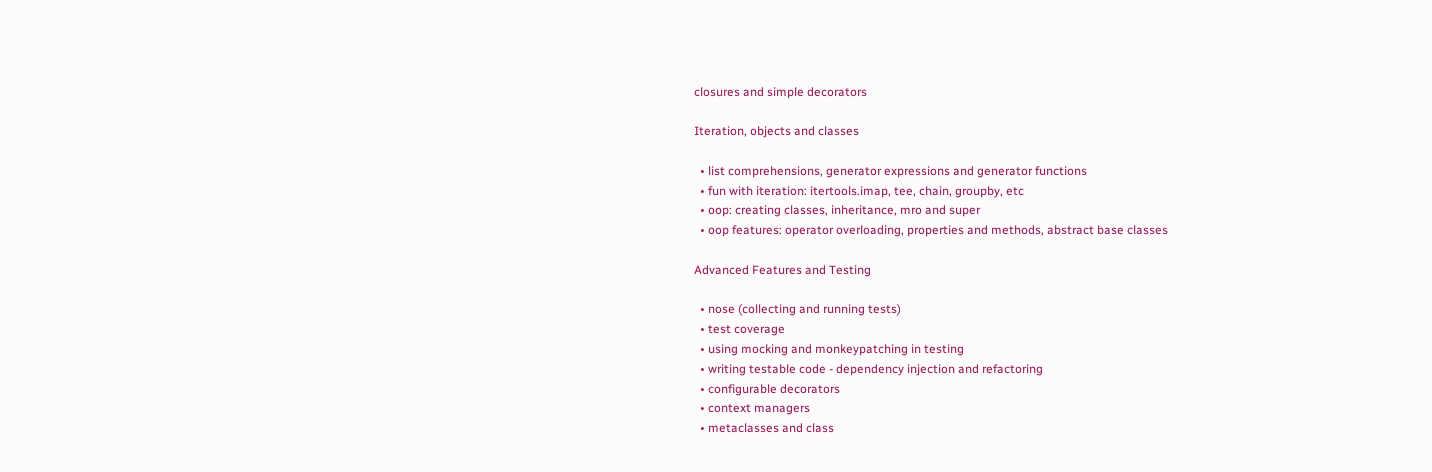closures and simple decorators

Iteration, objects and classes

  • list comprehensions, generator expressions and generator functions
  • fun with iteration: itertools.imap, tee, chain, groupby, etc
  • oop: creating classes, inheritance, mro and super
  • oop features: operator overloading, properties and methods, abstract base classes

Advanced Features and Testing

  • nose (collecting and running tests)
  • test coverage
  • using mocking and monkeypatching in testing
  • writing testable code - dependency injection and refactoring
  • configurable decorators
  • context managers
  • metaclasses and class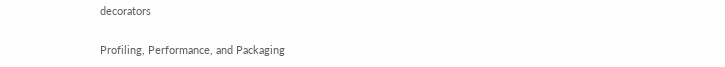decorators

Profiling, Performance, and Packaging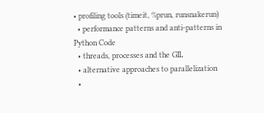• profiling tools (timeit, %prun, runsnakerun)
  • performance patterns and anti-patterns in Python Code
  • threads, processes and the GIL
  • alternative approaches to parallelization
  •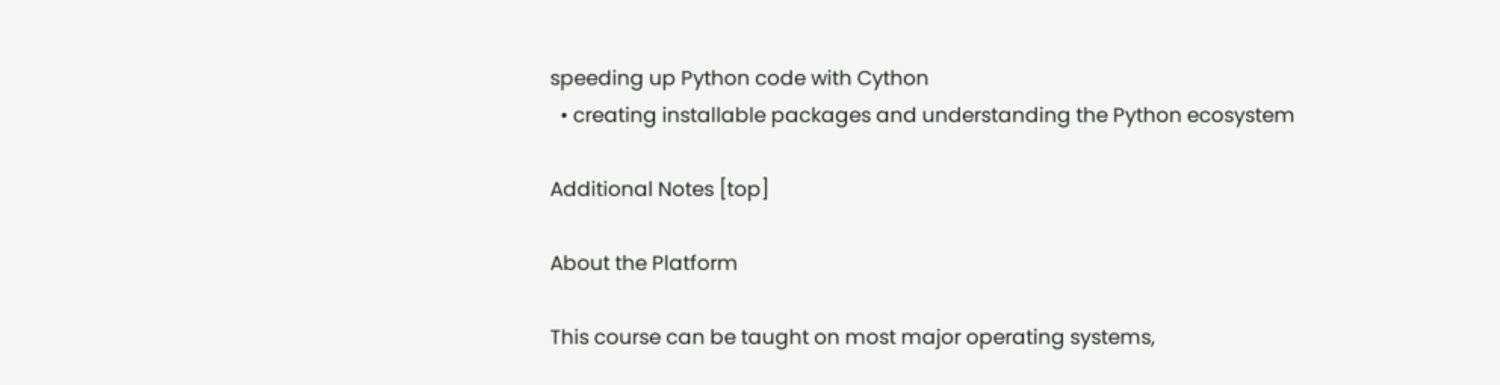speeding up Python code with Cython
  • creating installable packages and understanding the Python ecosystem

Additional Notes [top]

About the Platform

This course can be taught on most major operating systems,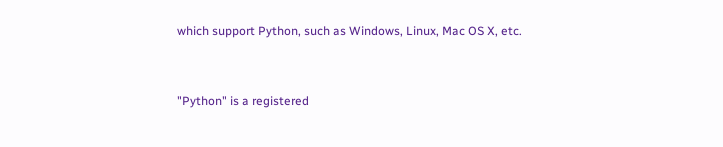which support Python, such as Windows, Linux, Mac OS X, etc.


"Python" is a registered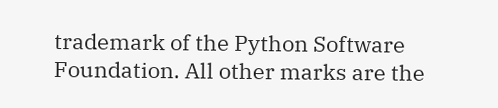trademark of the Python Software Foundation. All other marks are the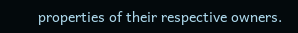properties of their respective owners.